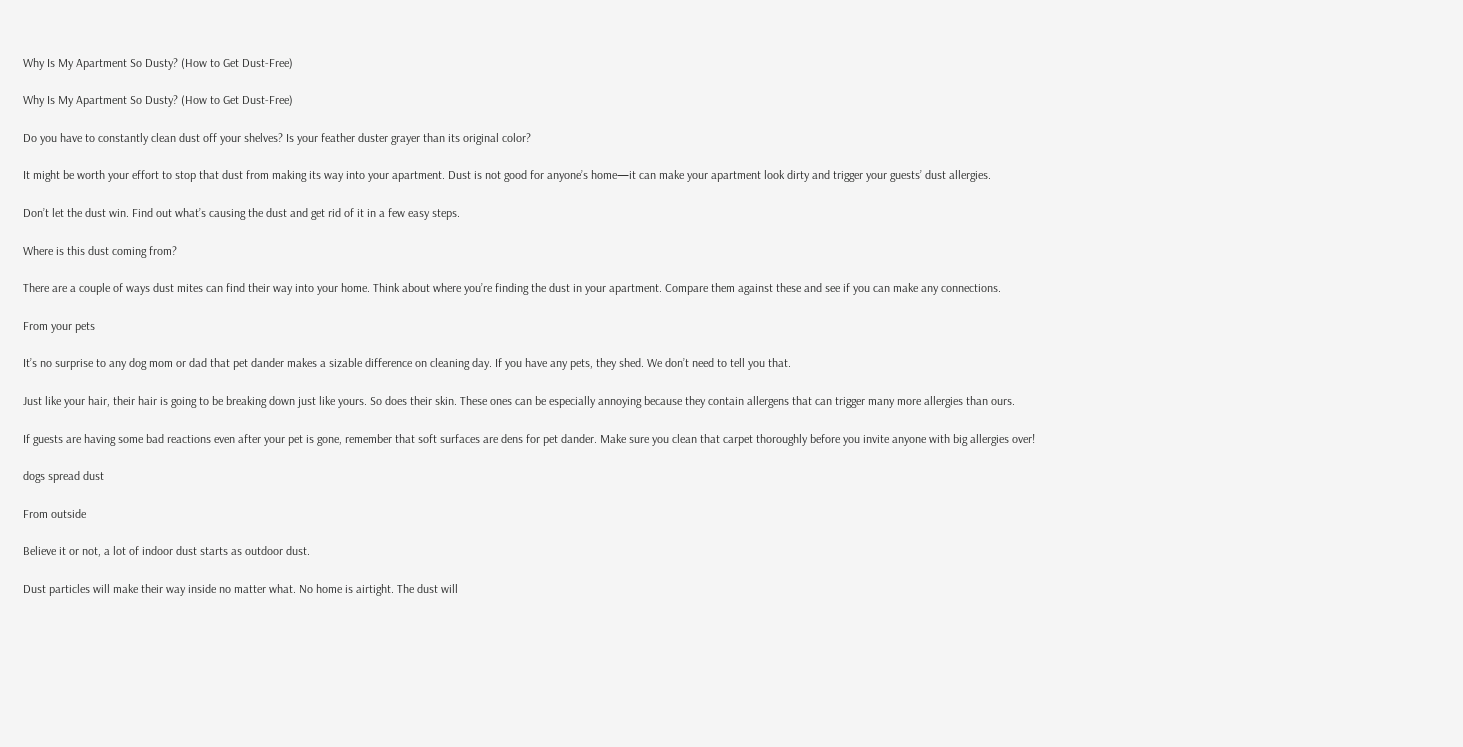Why Is My Apartment So Dusty? (How to Get Dust-Free)

Why Is My Apartment So Dusty? (How to Get Dust-Free)

Do you have to constantly clean dust off your shelves? Is your feather duster grayer than its original color?

It might be worth your effort to stop that dust from making its way into your apartment. Dust is not good for anyone’s home—it can make your apartment look dirty and trigger your guests’ dust allergies.

Don’t let the dust win. Find out what’s causing the dust and get rid of it in a few easy steps.

Where is this dust coming from?

There are a couple of ways dust mites can find their way into your home. Think about where you’re finding the dust in your apartment. Compare them against these and see if you can make any connections.

From your pets

It’s no surprise to any dog mom or dad that pet dander makes a sizable difference on cleaning day. If you have any pets, they shed. We don’t need to tell you that.

Just like your hair, their hair is going to be breaking down just like yours. So does their skin. These ones can be especially annoying because they contain allergens that can trigger many more allergies than ours.

If guests are having some bad reactions even after your pet is gone, remember that soft surfaces are dens for pet dander. Make sure you clean that carpet thoroughly before you invite anyone with big allergies over!

dogs spread dust

From outside

Believe it or not, a lot of indoor dust starts as outdoor dust.

Dust particles will make their way inside no matter what. No home is airtight. The dust will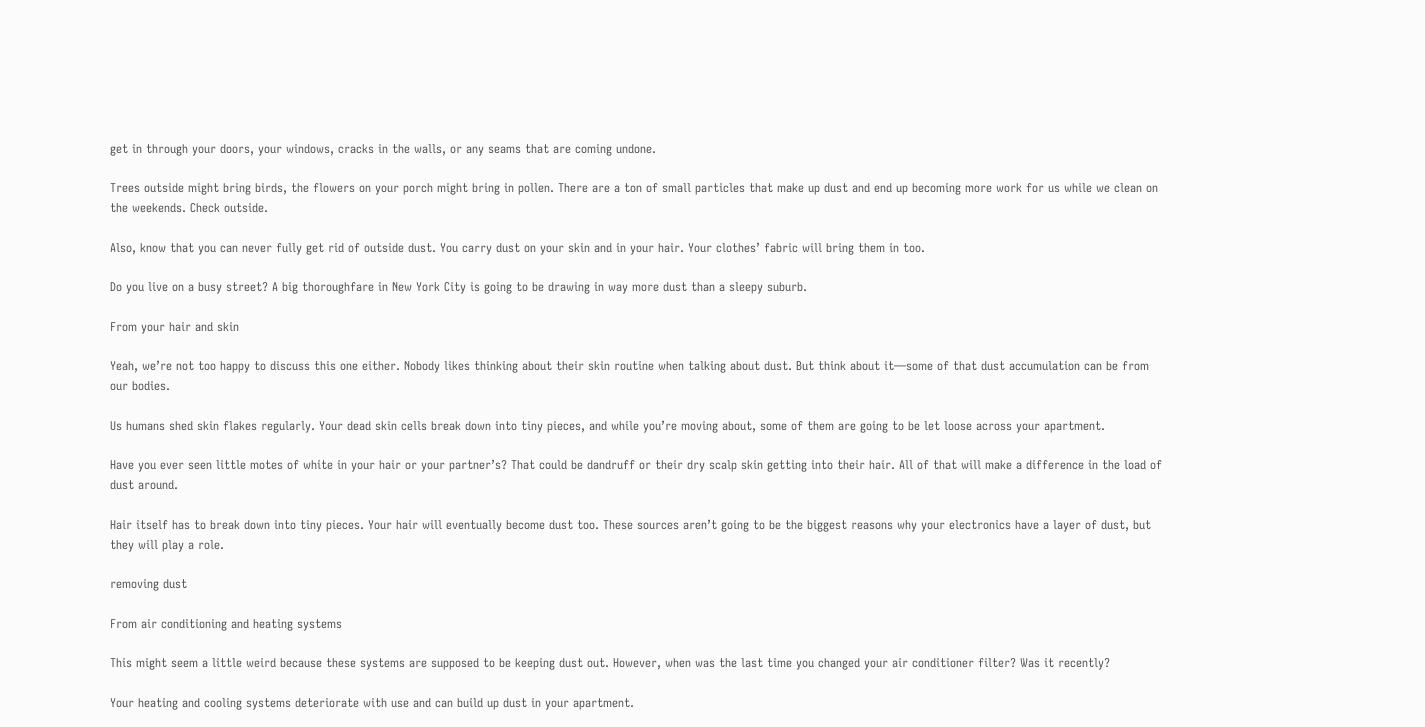get in through your doors, your windows, cracks in the walls, or any seams that are coming undone.

Trees outside might bring birds, the flowers on your porch might bring in pollen. There are a ton of small particles that make up dust and end up becoming more work for us while we clean on the weekends. Check outside.

Also, know that you can never fully get rid of outside dust. You carry dust on your skin and in your hair. Your clothes’ fabric will bring them in too.

Do you live on a busy street? A big thoroughfare in New York City is going to be drawing in way more dust than a sleepy suburb.

From your hair and skin

Yeah, we’re not too happy to discuss this one either. Nobody likes thinking about their skin routine when talking about dust. But think about it—some of that dust accumulation can be from our bodies.

Us humans shed skin flakes regularly. Your dead skin cells break down into tiny pieces, and while you’re moving about, some of them are going to be let loose across your apartment.

Have you ever seen little motes of white in your hair or your partner’s? That could be dandruff or their dry scalp skin getting into their hair. All of that will make a difference in the load of dust around.

Hair itself has to break down into tiny pieces. Your hair will eventually become dust too. These sources aren’t going to be the biggest reasons why your electronics have a layer of dust, but they will play a role.

removing dust

From air conditioning and heating systems

This might seem a little weird because these systems are supposed to be keeping dust out. However, when was the last time you changed your air conditioner filter? Was it recently?

Your heating and cooling systems deteriorate with use and can build up dust in your apartment.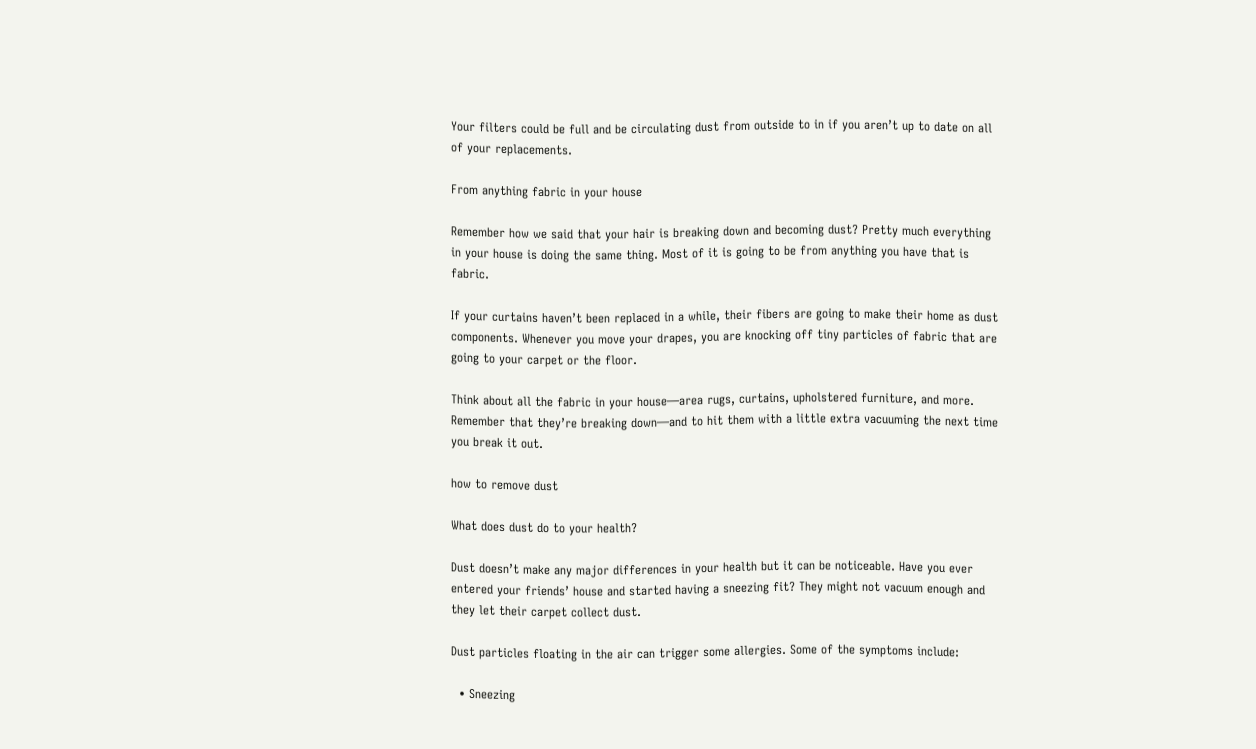Your filters could be full and be circulating dust from outside to in if you aren’t up to date on all of your replacements.

From anything fabric in your house

Remember how we said that your hair is breaking down and becoming dust? Pretty much everything in your house is doing the same thing. Most of it is going to be from anything you have that is fabric.

If your curtains haven’t been replaced in a while, their fibers are going to make their home as dust components. Whenever you move your drapes, you are knocking off tiny particles of fabric that are going to your carpet or the floor.

Think about all the fabric in your house—area rugs, curtains, upholstered furniture, and more. Remember that they’re breaking down—and to hit them with a little extra vacuuming the next time you break it out.

how to remove dust

What does dust do to your health?

Dust doesn’t make any major differences in your health but it can be noticeable. Have you ever entered your friends’ house and started having a sneezing fit? They might not vacuum enough and they let their carpet collect dust.

Dust particles floating in the air can trigger some allergies. Some of the symptoms include:

  • Sneezing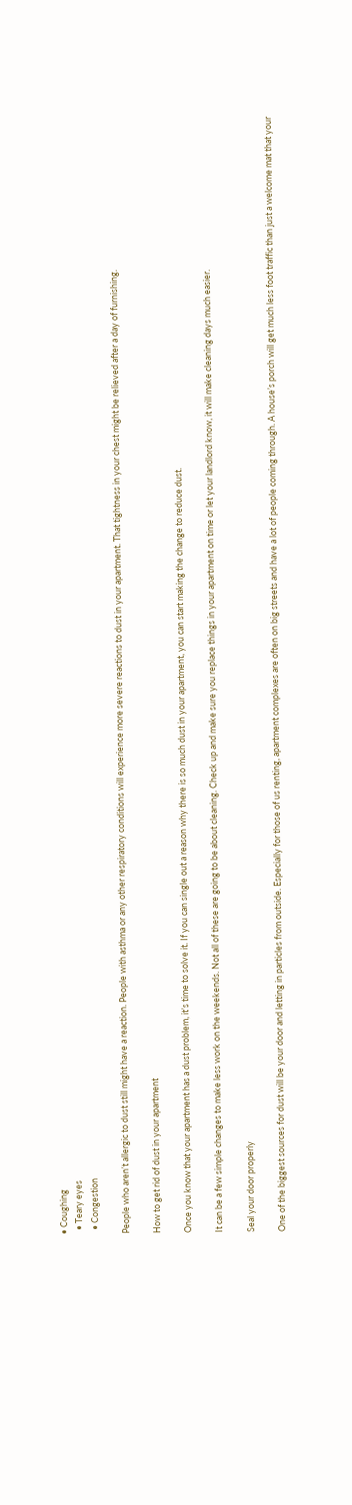• Coughing
  • Teary eyes
  • Congestion

People who aren’t allergic to dust still might have a reaction. People with asthma or any other respiratory conditions will experience more severe reactions to dust in your apartment. That tightness in your chest might be relieved after a day of furnishing.

How to get rid of dust in your apartment

Once you know that your apartment has a dust problem, it’s time to solve it. If you can single out a reason why there is so much dust in your apartment, you can start making the change to reduce dust.

It can be a few simple changes to make less work on the weekends. Not all of these are going to be about cleaning. Check up and make sure you replace things in your apartment on time or let your landlord know, it will make cleaning days much easier.

Seal your door properly

One of the biggest sources for dust will be your door and letting in particles from outside. Especially for those of us renting, apartment complexes are often on big streets and have a lot of people coming through. A house’s porch will get much less foot traffic than just a welcome mat that your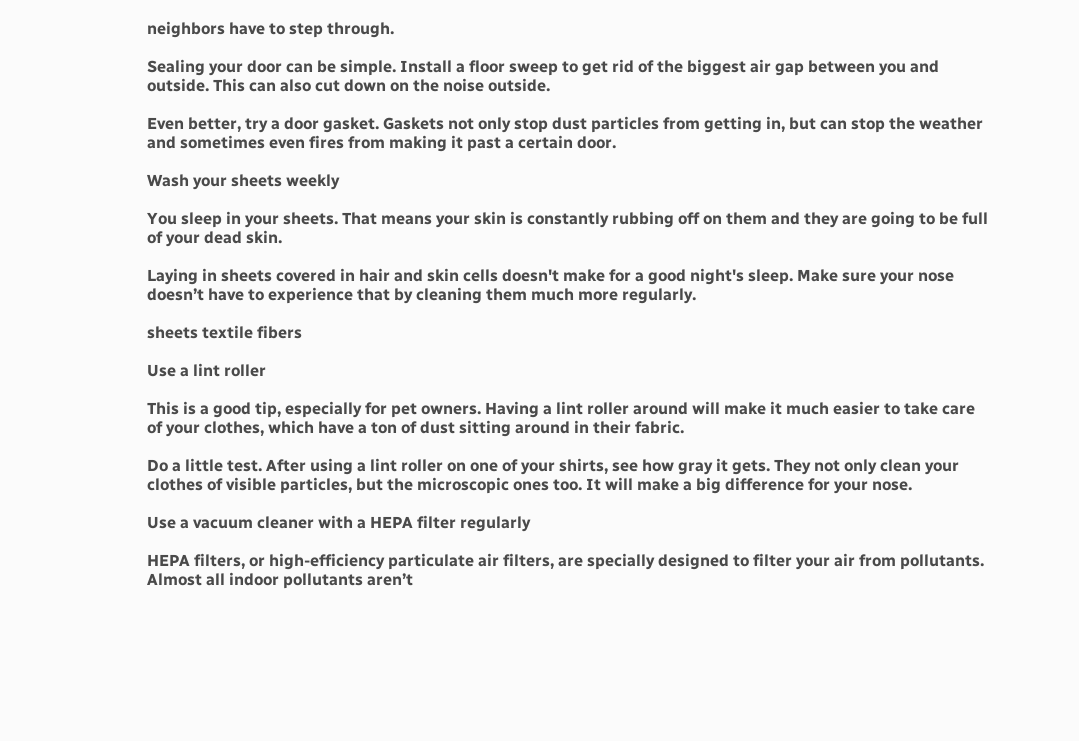neighbors have to step through.

Sealing your door can be simple. Install a floor sweep to get rid of the biggest air gap between you and outside. This can also cut down on the noise outside.

Even better, try a door gasket. Gaskets not only stop dust particles from getting in, but can stop the weather and sometimes even fires from making it past a certain door.

Wash your sheets weekly

You sleep in your sheets. That means your skin is constantly rubbing off on them and they are going to be full of your dead skin.

Laying in sheets covered in hair and skin cells doesn't make for a good night's sleep. Make sure your nose doesn’t have to experience that by cleaning them much more regularly.

sheets textile fibers

Use a lint roller

This is a good tip, especially for pet owners. Having a lint roller around will make it much easier to take care of your clothes, which have a ton of dust sitting around in their fabric.

Do a little test. After using a lint roller on one of your shirts, see how gray it gets. They not only clean your clothes of visible particles, but the microscopic ones too. It will make a big difference for your nose.

Use a vacuum cleaner with a HEPA filter regularly

HEPA filters, or high-efficiency particulate air filters, are specially designed to filter your air from pollutants. Almost all indoor pollutants aren’t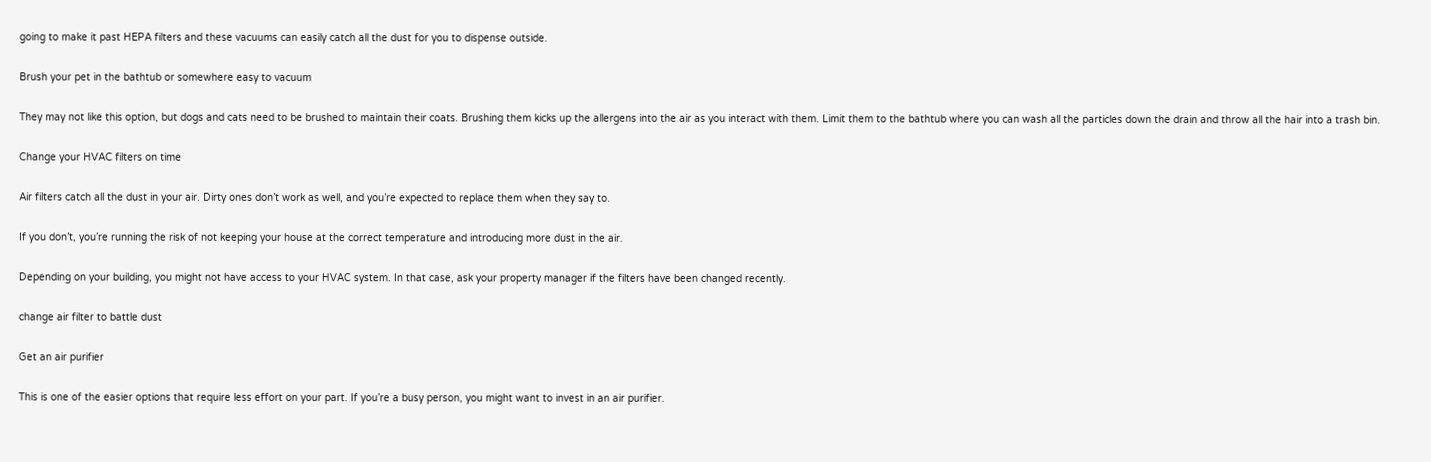going to make it past HEPA filters and these vacuums can easily catch all the dust for you to dispense outside.

Brush your pet in the bathtub or somewhere easy to vacuum

They may not like this option, but dogs and cats need to be brushed to maintain their coats. Brushing them kicks up the allergens into the air as you interact with them. Limit them to the bathtub where you can wash all the particles down the drain and throw all the hair into a trash bin.

Change your HVAC filters on time

Air filters catch all the dust in your air. Dirty ones don’t work as well, and you’re expected to replace them when they say to.

If you don’t, you’re running the risk of not keeping your house at the correct temperature and introducing more dust in the air.

Depending on your building, you might not have access to your HVAC system. In that case, ask your property manager if the filters have been changed recently.

change air filter to battle dust

Get an air purifier

This is one of the easier options that require less effort on your part. If you’re a busy person, you might want to invest in an air purifier.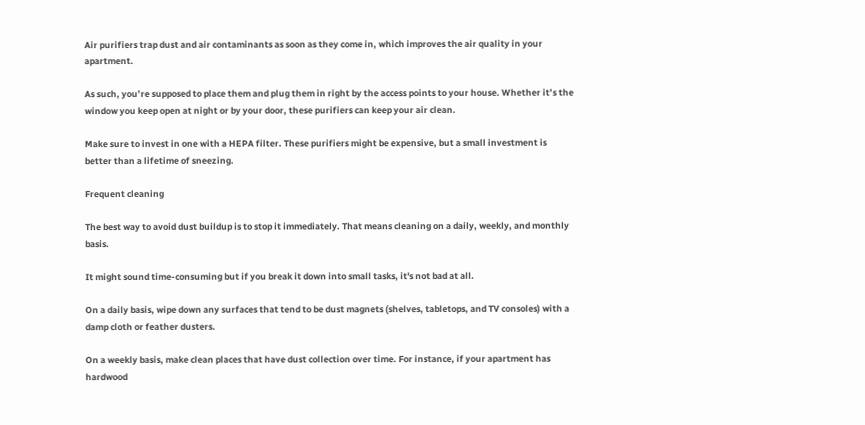Air purifiers trap dust and air contaminants as soon as they come in, which improves the air quality in your apartment.

As such, you’re supposed to place them and plug them in right by the access points to your house. Whether it’s the window you keep open at night or by your door, these purifiers can keep your air clean.

Make sure to invest in one with a HEPA filter. These purifiers might be expensive, but a small investment is better than a lifetime of sneezing.

Frequent cleaning

The best way to avoid dust buildup is to stop it immediately. That means cleaning on a daily, weekly, and monthly basis.

It might sound time-consuming but if you break it down into small tasks, it's not bad at all.

On a daily basis, wipe down any surfaces that tend to be dust magnets (shelves, tabletops, and TV consoles) with a damp cloth or feather dusters.

On a weekly basis, make clean places that have dust collection over time. For instance, if your apartment has hardwood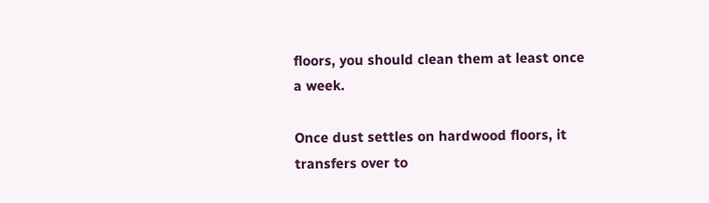floors, you should clean them at least once a week.

Once dust settles on hardwood floors, it transfers over to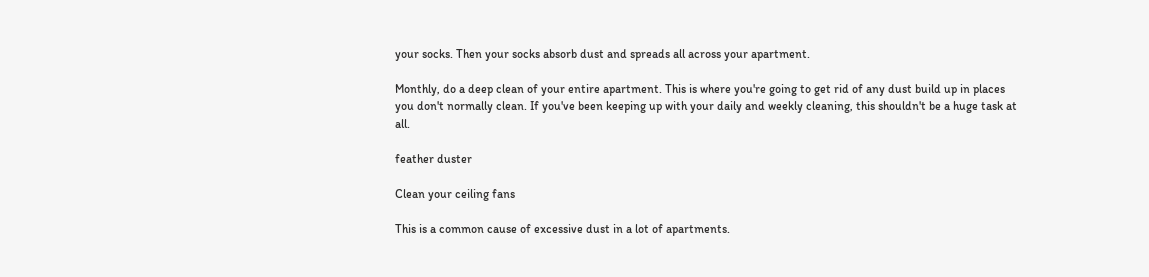your socks. Then your socks absorb dust and spreads all across your apartment.

Monthly, do a deep clean of your entire apartment. This is where you're going to get rid of any dust build up in places you don't normally clean. If you've been keeping up with your daily and weekly cleaning, this shouldn't be a huge task at all.

feather duster

Clean your ceiling fans

This is a common cause of excessive dust in a lot of apartments.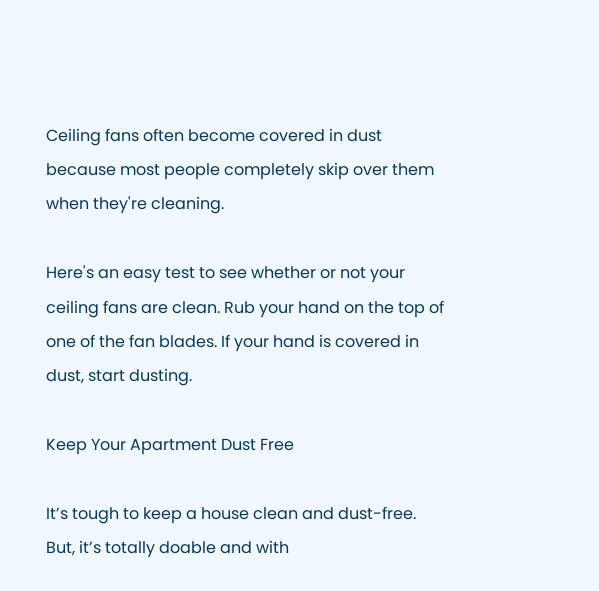Ceiling fans often become covered in dust because most people completely skip over them when they're cleaning.

Here's an easy test to see whether or not your ceiling fans are clean. Rub your hand on the top of one of the fan blades. If your hand is covered in dust, start dusting.

Keep Your Apartment Dust Free

It’s tough to keep a house clean and dust-free. But, it’s totally doable and with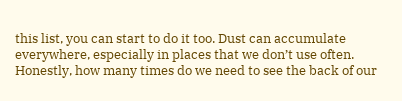this list, you can start to do it too. Dust can accumulate everywhere, especially in places that we don’t use often. Honestly, how many times do we need to see the back of our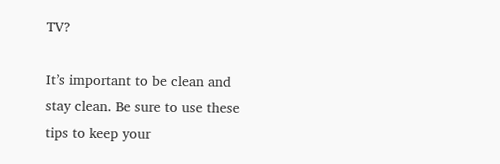TV?

It’s important to be clean and stay clean. Be sure to use these tips to keep your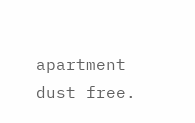apartment dust free.